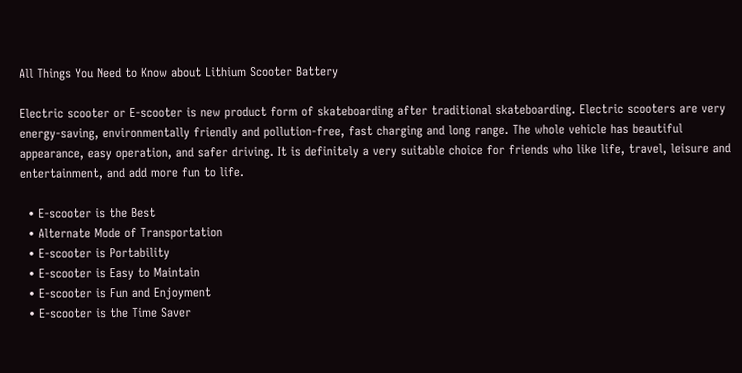All Things You Need to Know about Lithium Scooter Battery

Electric scooter or E-scooter is new product form of skateboarding after traditional skateboarding. Electric scooters are very energy-saving, environmentally friendly and pollution-free, fast charging and long range. The whole vehicle has beautiful appearance, easy operation, and safer driving. It is definitely a very suitable choice for friends who like life, travel, leisure and entertainment, and add more fun to life.

  • E-scooter is the Best
  • Alternate Mode of Transportation
  • E-scooter is Portability
  • E-scooter is Easy to Maintain
  • E-scooter is Fun and Enjoyment
  • E-scooter is the Time Saver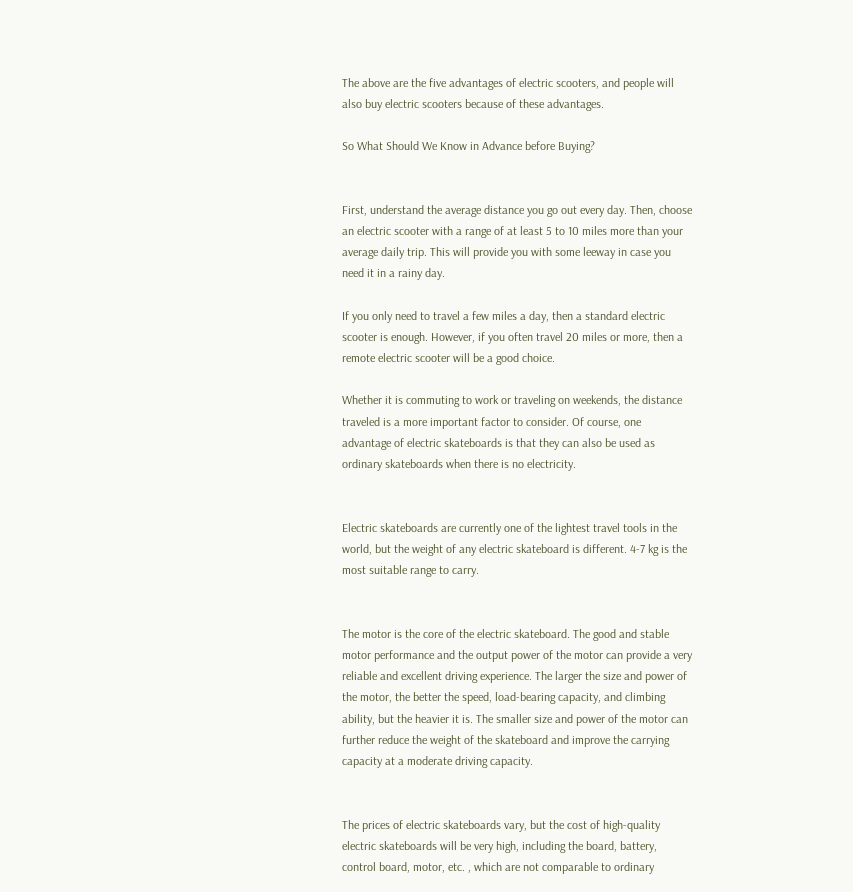The above are the five advantages of electric scooters, and people will also buy electric scooters because of these advantages.

So What Should We Know in Advance before Buying?


First, understand the average distance you go out every day. Then, choose an electric scooter with a range of at least 5 to 10 miles more than your average daily trip. This will provide you with some leeway in case you need it in a rainy day.

If you only need to travel a few miles a day, then a standard electric scooter is enough. However, if you often travel 20 miles or more, then a remote electric scooter will be a good choice.

Whether it is commuting to work or traveling on weekends, the distance traveled is a more important factor to consider. Of course, one advantage of electric skateboards is that they can also be used as ordinary skateboards when there is no electricity.


Electric skateboards are currently one of the lightest travel tools in the world, but the weight of any electric skateboard is different. 4-7 kg is the most suitable range to carry.


The motor is the core of the electric skateboard. The good and stable motor performance and the output power of the motor can provide a very reliable and excellent driving experience. The larger the size and power of the motor, the better the speed, load-bearing capacity, and climbing ability, but the heavier it is. The smaller size and power of the motor can further reduce the weight of the skateboard and improve the carrying capacity at a moderate driving capacity.


The prices of electric skateboards vary, but the cost of high-quality electric skateboards will be very high, including the board, battery, control board, motor, etc. , which are not comparable to ordinary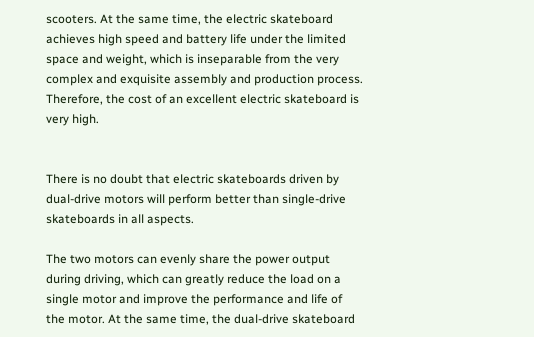scooters. At the same time, the electric skateboard achieves high speed and battery life under the limited space and weight, which is inseparable from the very complex and exquisite assembly and production process. Therefore, the cost of an excellent electric skateboard is very high.


There is no doubt that electric skateboards driven by dual-drive motors will perform better than single-drive skateboards in all aspects.

The two motors can evenly share the power output during driving, which can greatly reduce the load on a single motor and improve the performance and life of the motor. At the same time, the dual-drive skateboard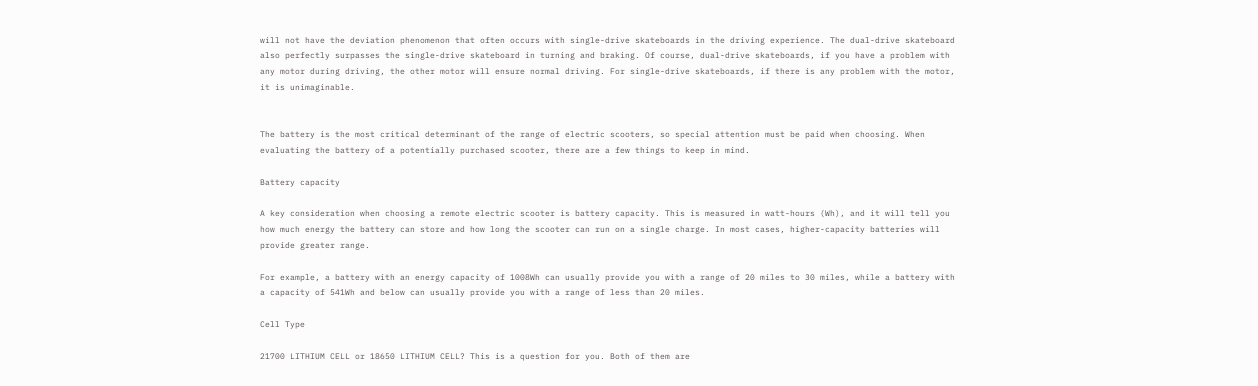will not have the deviation phenomenon that often occurs with single-drive skateboards in the driving experience. The dual-drive skateboard also perfectly surpasses the single-drive skateboard in turning and braking. Of course, dual-drive skateboards, if you have a problem with any motor during driving, the other motor will ensure normal driving. For single-drive skateboards, if there is any problem with the motor, it is unimaginable.


The battery is the most critical determinant of the range of electric scooters, so special attention must be paid when choosing. When evaluating the battery of a potentially purchased scooter, there are a few things to keep in mind.

Battery capacity

A key consideration when choosing a remote electric scooter is battery capacity. This is measured in watt-hours (Wh), and it will tell you how much energy the battery can store and how long the scooter can run on a single charge. In most cases, higher-capacity batteries will provide greater range.

For example, a battery with an energy capacity of 1008Wh can usually provide you with a range of 20 miles to 30 miles, while a battery with a capacity of 541Wh and below can usually provide you with a range of less than 20 miles.

Cell Type

21700 LITHIUM CELL or 18650 LITHIUM CELL? This is a question for you. Both of them are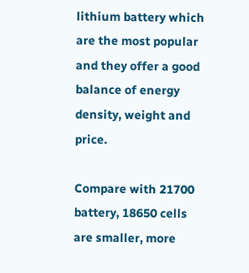lithium battery which are the most popular and they offer a good balance of energy density, weight and price.

Compare with 21700 battery, 18650 cells are smaller, more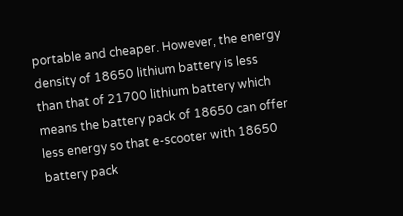portable and cheaper. However, the energy density of 18650 lithium battery is less than that of 21700 lithium battery which means the battery pack of 18650 can offer less energy so that e-scooter with 18650 battery pack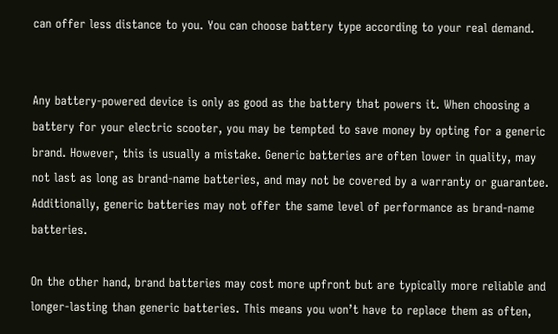can offer less distance to you. You can choose battery type according to your real demand.


Any battery-powered device is only as good as the battery that powers it. When choosing a battery for your electric scooter, you may be tempted to save money by opting for a generic brand. However, this is usually a mistake. Generic batteries are often lower in quality, may not last as long as brand-name batteries, and may not be covered by a warranty or guarantee. Additionally, generic batteries may not offer the same level of performance as brand-name batteries.

On the other hand, brand batteries may cost more upfront but are typically more reliable and longer-lasting than generic batteries. This means you won’t have to replace them as often,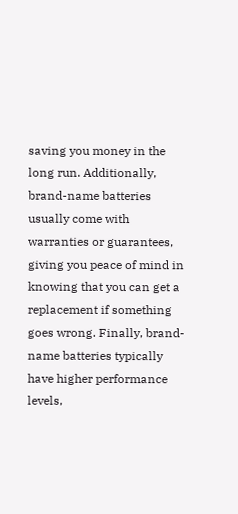saving you money in the long run. Additionally, brand-name batteries usually come with warranties or guarantees, giving you peace of mind in knowing that you can get a replacement if something goes wrong. Finally, brand-name batteries typically have higher performance levels,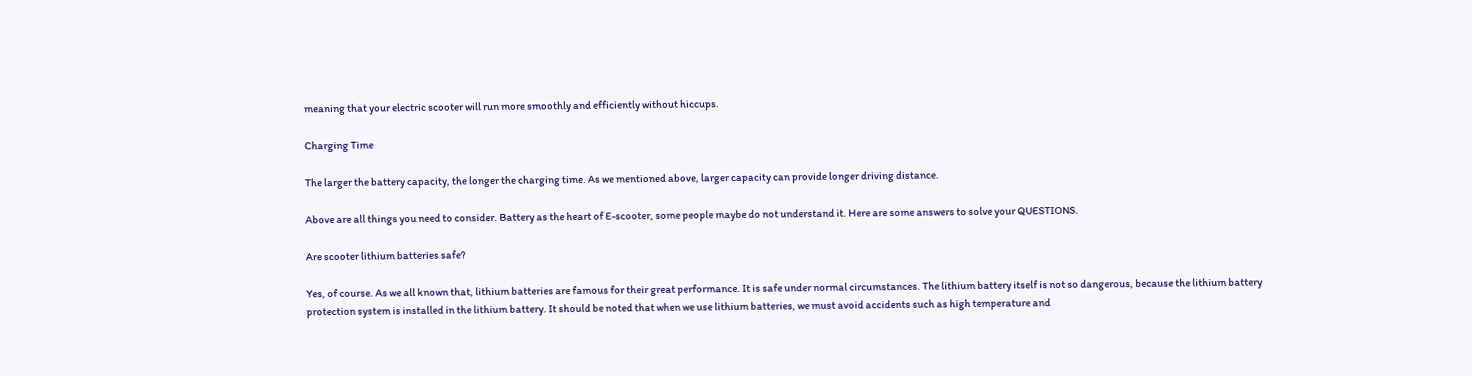meaning that your electric scooter will run more smoothly and efficiently without hiccups.

Charging Time

The larger the battery capacity, the longer the charging time. As we mentioned above, larger capacity can provide longer driving distance.

Above are all things you need to consider. Battery as the heart of E-scooter, some people maybe do not understand it. Here are some answers to solve your QUESTIONS.

Are scooter lithium batteries safe?

Yes, of course. As we all known that, lithium batteries are famous for their great performance. It is safe under normal circumstances. The lithium battery itself is not so dangerous, because the lithium battery protection system is installed in the lithium battery. It should be noted that when we use lithium batteries, we must avoid accidents such as high temperature and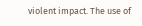violent impact. The use of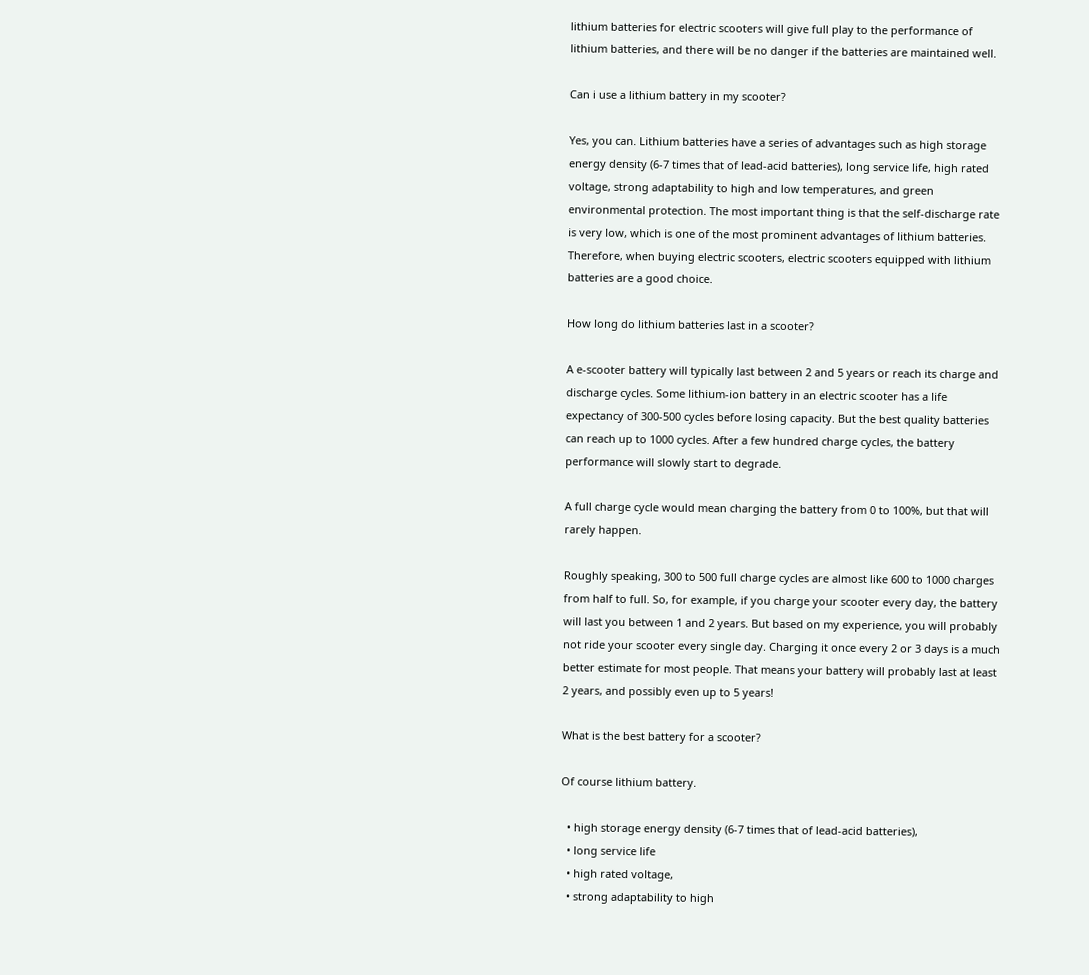lithium batteries for electric scooters will give full play to the performance of lithium batteries, and there will be no danger if the batteries are maintained well.

Can i use a lithium battery in my scooter?

Yes, you can. Lithium batteries have a series of advantages such as high storage energy density (6-7 times that of lead-acid batteries), long service life, high rated voltage, strong adaptability to high and low temperatures, and green environmental protection. The most important thing is that the self-discharge rate is very low, which is one of the most prominent advantages of lithium batteries. Therefore, when buying electric scooters, electric scooters equipped with lithium batteries are a good choice.

How long do lithium batteries last in a scooter?

A e-scooter battery will typically last between 2 and 5 years or reach its charge and discharge cycles. Some lithium-ion battery in an electric scooter has a life expectancy of 300-500 cycles before losing capacity. But the best quality batteries can reach up to 1000 cycles. After a few hundred charge cycles, the battery performance will slowly start to degrade.

A full charge cycle would mean charging the battery from 0 to 100%, but that will rarely happen.

Roughly speaking, 300 to 500 full charge cycles are almost like 600 to 1000 charges from half to full. So, for example, if you charge your scooter every day, the battery will last you between 1 and 2 years. But based on my experience, you will probably not ride your scooter every single day. Charging it once every 2 or 3 days is a much better estimate for most people. That means your battery will probably last at least 2 years, and possibly even up to 5 years!

What is the best battery for a scooter?

Of course lithium battery.

  • high storage energy density (6-7 times that of lead-acid batteries),
  • long service life
  • high rated voltage,
  • strong adaptability to high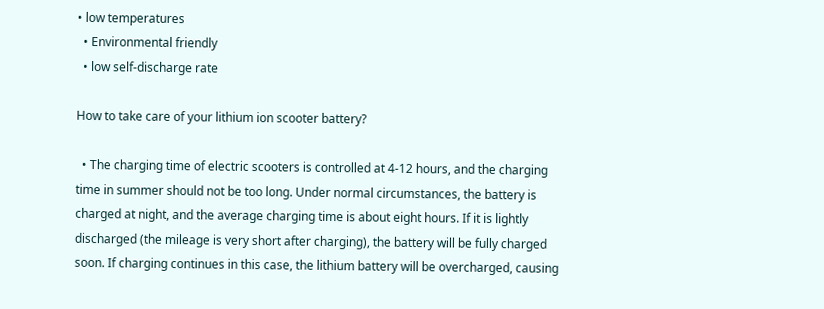• low temperatures
  • Environmental friendly
  • low self-discharge rate

How to take care of your lithium ion scooter battery?

  • The charging time of electric scooters is controlled at 4-12 hours, and the charging time in summer should not be too long. Under normal circumstances, the battery is charged at night, and the average charging time is about eight hours. If it is lightly discharged (the mileage is very short after charging), the battery will be fully charged soon. If charging continues in this case, the lithium battery will be overcharged, causing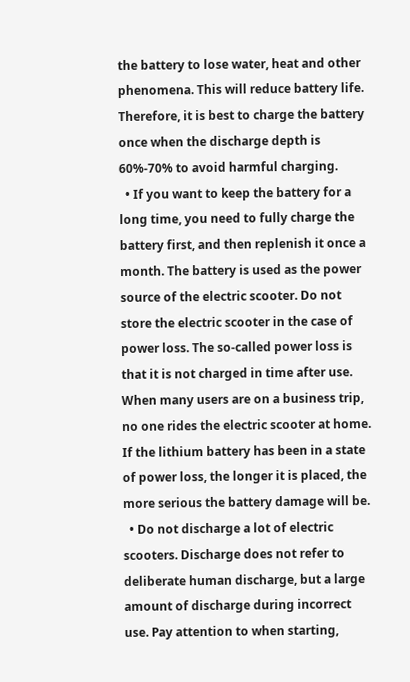the battery to lose water, heat and other phenomena. This will reduce battery life. Therefore, it is best to charge the battery once when the discharge depth is 60%-70% to avoid harmful charging.
  • If you want to keep the battery for a long time, you need to fully charge the battery first, and then replenish it once a month. The battery is used as the power source of the electric scooter. Do not store the electric scooter in the case of power loss. The so-called power loss is that it is not charged in time after use. When many users are on a business trip, no one rides the electric scooter at home. If the lithium battery has been in a state of power loss, the longer it is placed, the more serious the battery damage will be.
  • Do not discharge a lot of electric scooters. Discharge does not refer to deliberate human discharge, but a large amount of discharge during incorrect use. Pay attention to when starting,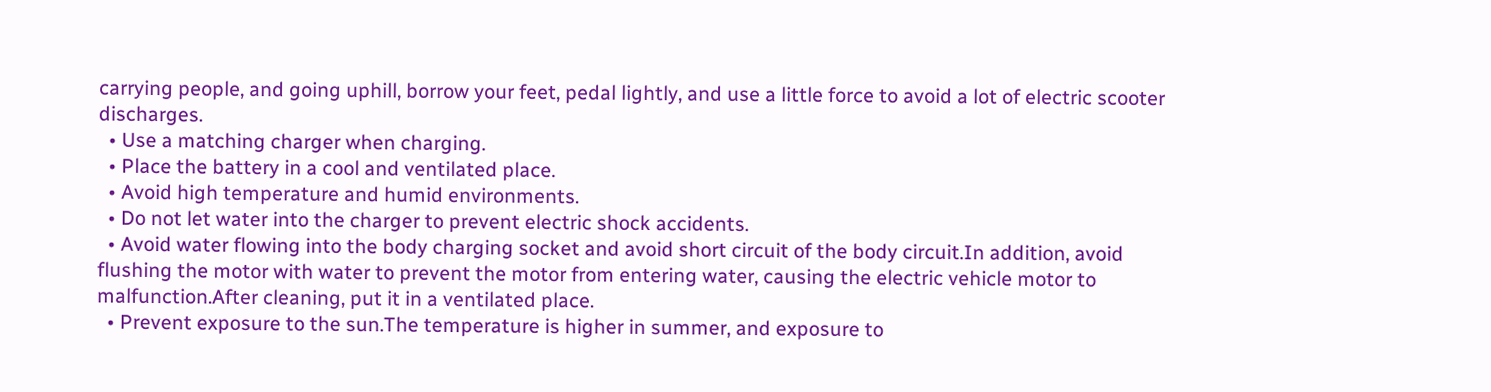carrying people, and going uphill, borrow your feet, pedal lightly, and use a little force to avoid a lot of electric scooter discharges.
  • Use a matching charger when charging.
  • Place the battery in a cool and ventilated place.
  • Avoid high temperature and humid environments.
  • Do not let water into the charger to prevent electric shock accidents.
  • Avoid water flowing into the body charging socket and avoid short circuit of the body circuit.In addition, avoid flushing the motor with water to prevent the motor from entering water, causing the electric vehicle motor to malfunction.After cleaning, put it in a ventilated place.
  • Prevent exposure to the sun.The temperature is higher in summer, and exposure to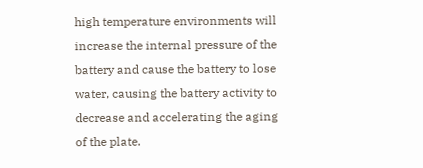high temperature environments will increase the internal pressure of the battery and cause the battery to lose water, causing the battery activity to decrease and accelerating the aging of the plate.